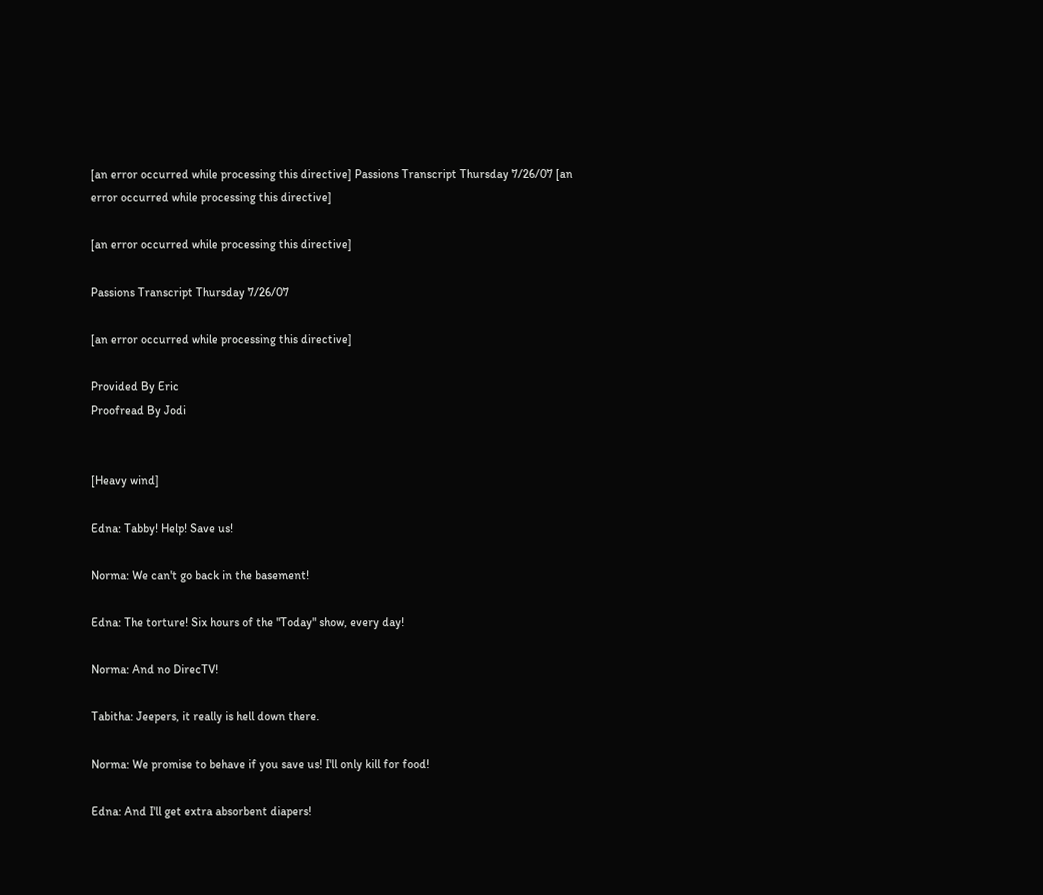[an error occurred while processing this directive] Passions Transcript Thursday 7/26/07 [an error occurred while processing this directive]

[an error occurred while processing this directive]

Passions Transcript Thursday 7/26/07

[an error occurred while processing this directive]

Provided By Eric
Proofread By Jodi


[Heavy wind]

Edna: Tabby! Help! Save us!

Norma: We can't go back in the basement!

Edna: The torture! Six hours of the "Today" show, every day!

Norma: And no DirecTV!

Tabitha: Jeepers, it really is hell down there.

Norma: We promise to behave if you save us! I'll only kill for food!

Edna: And I'll get extra absorbent diapers!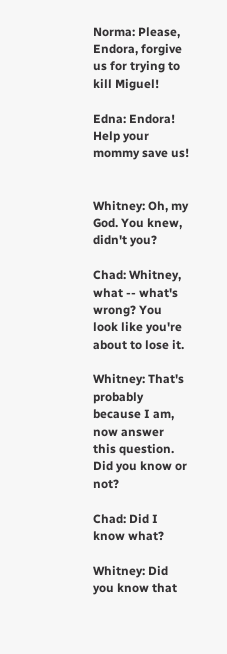Norma: Please, Endora, forgive us for trying to kill Miguel!

Edna: Endora! Help your mommy save us!


Whitney: Oh, my God. You knew, didn't you?

Chad: Whitney, what -- what's wrong? You look like you're about to lose it.

Whitney: That's probably because I am, now answer this question. Did you know or not?

Chad: Did I know what?

Whitney: Did you know that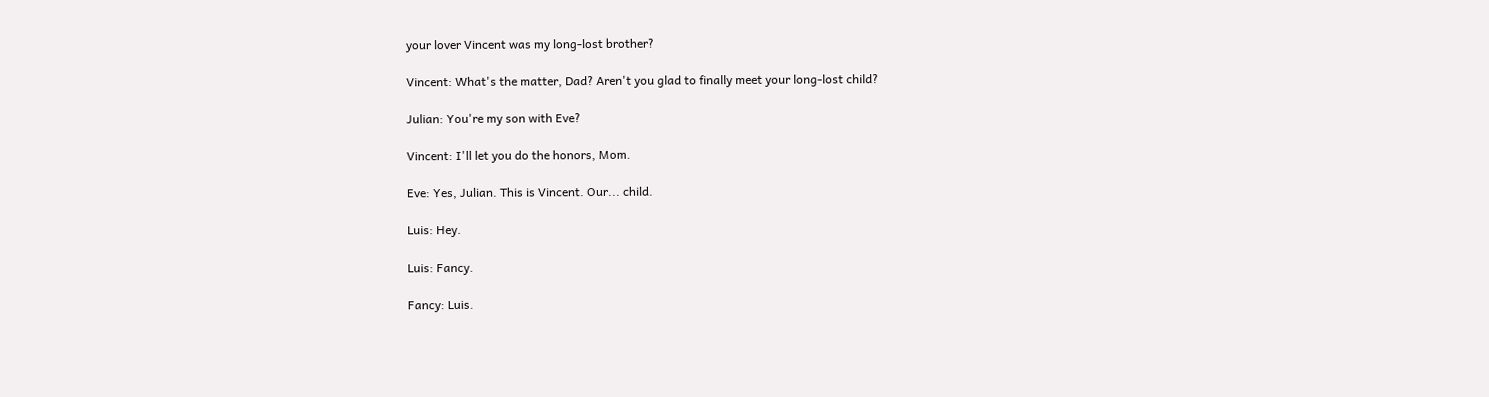your lover Vincent was my long-lost brother?

Vincent: What's the matter, Dad? Aren't you glad to finally meet your long-lost child?

Julian: You're my son with Eve?

Vincent: I'll let you do the honors, Mom.

Eve: Yes, Julian. This is Vincent. Our... child.

Luis: Hey.

Luis: Fancy.

Fancy: Luis.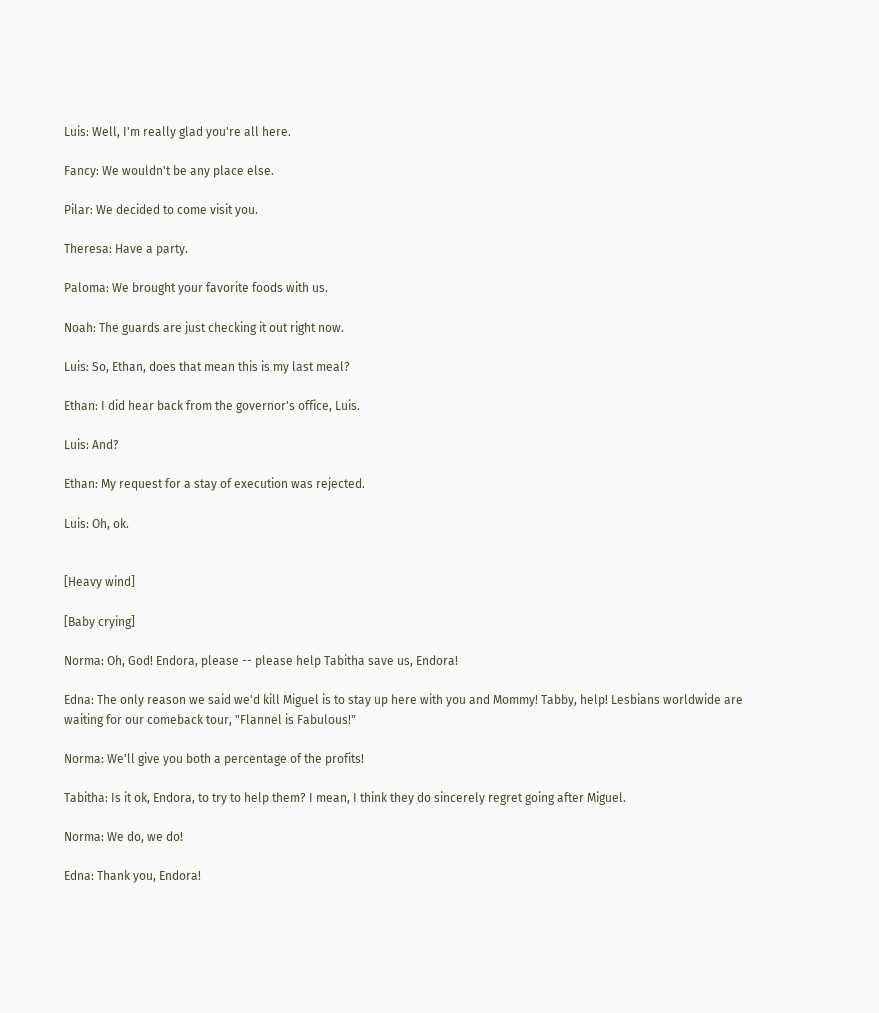Luis: Well, I'm really glad you're all here.

Fancy: We wouldn't be any place else.

Pilar: We decided to come visit you.

Theresa: Have a party.

Paloma: We brought your favorite foods with us.

Noah: The guards are just checking it out right now.

Luis: So, Ethan, does that mean this is my last meal?

Ethan: I did hear back from the governor's office, Luis.

Luis: And?

Ethan: My request for a stay of execution was rejected.

Luis: Oh, ok.


[Heavy wind]

[Baby crying]

Norma: Oh, God! Endora, please -- please help Tabitha save us, Endora!

Edna: The only reason we said we'd kill Miguel is to stay up here with you and Mommy! Tabby, help! Lesbians worldwide are waiting for our comeback tour, "Flannel is Fabulous!"

Norma: We'll give you both a percentage of the profits!

Tabitha: Is it ok, Endora, to try to help them? I mean, I think they do sincerely regret going after Miguel.

Norma: We do, we do!

Edna: Thank you, Endora!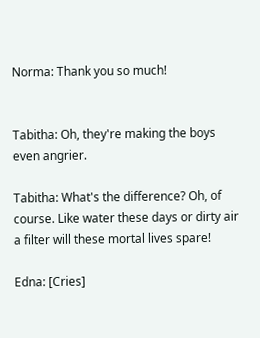Norma: Thank you so much!


Tabitha: Oh, they're making the boys even angrier.

Tabitha: What's the difference? Oh, of course. Like water these days or dirty air a filter will these mortal lives spare!

Edna: [Cries]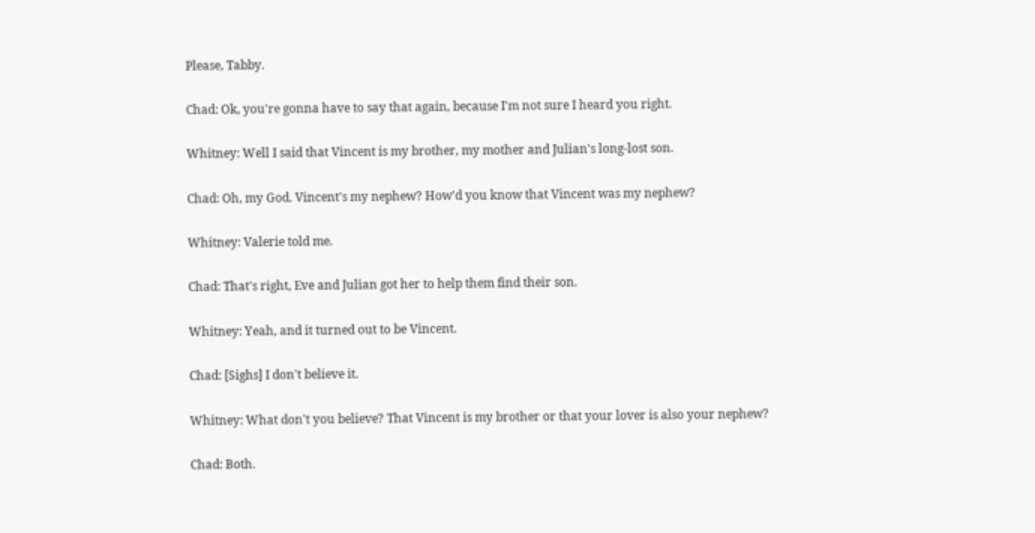Please, Tabby.

Chad: Ok, you're gonna have to say that again, because I'm not sure I heard you right.

Whitney: Well I said that Vincent is my brother, my mother and Julian's long-lost son.

Chad: Oh, my God. Vincent's my nephew? How'd you know that Vincent was my nephew?

Whitney: Valerie told me.

Chad: That's right, Eve and Julian got her to help them find their son.

Whitney: Yeah, and it turned out to be Vincent.

Chad: [Sighs] I don't believe it.

Whitney: What don't you believe? That Vincent is my brother or that your lover is also your nephew?

Chad: Both.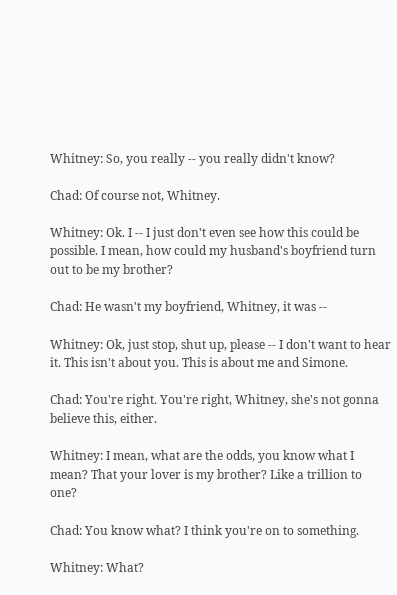Whitney: So, you really -- you really didn't know?

Chad: Of course not, Whitney.

Whitney: Ok. I -- I just don't even see how this could be possible. I mean, how could my husband's boyfriend turn out to be my brother?

Chad: He wasn't my boyfriend, Whitney, it was --

Whitney: Ok, just stop, shut up, please -- I don't want to hear it. This isn't about you. This is about me and Simone.

Chad: You're right. You're right, Whitney, she's not gonna believe this, either.

Whitney: I mean, what are the odds, you know what I mean? That your lover is my brother? Like a trillion to one?

Chad: You know what? I think you're on to something.

Whitney: What?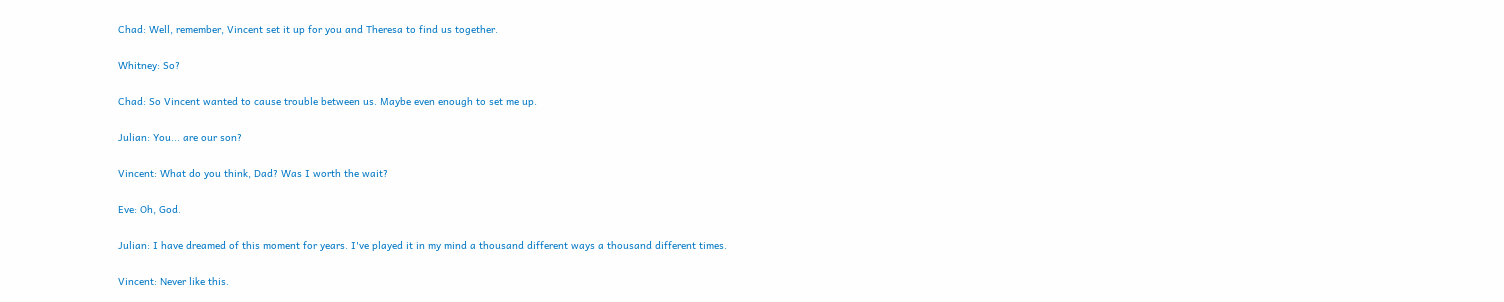Chad: Well, remember, Vincent set it up for you and Theresa to find us together.

Whitney: So?

Chad: So Vincent wanted to cause trouble between us. Maybe even enough to set me up.

Julian: You... are our son?

Vincent: What do you think, Dad? Was I worth the wait?

Eve: Oh, God.

Julian: I have dreamed of this moment for years. I've played it in my mind a thousand different ways a thousand different times.

Vincent: Never like this.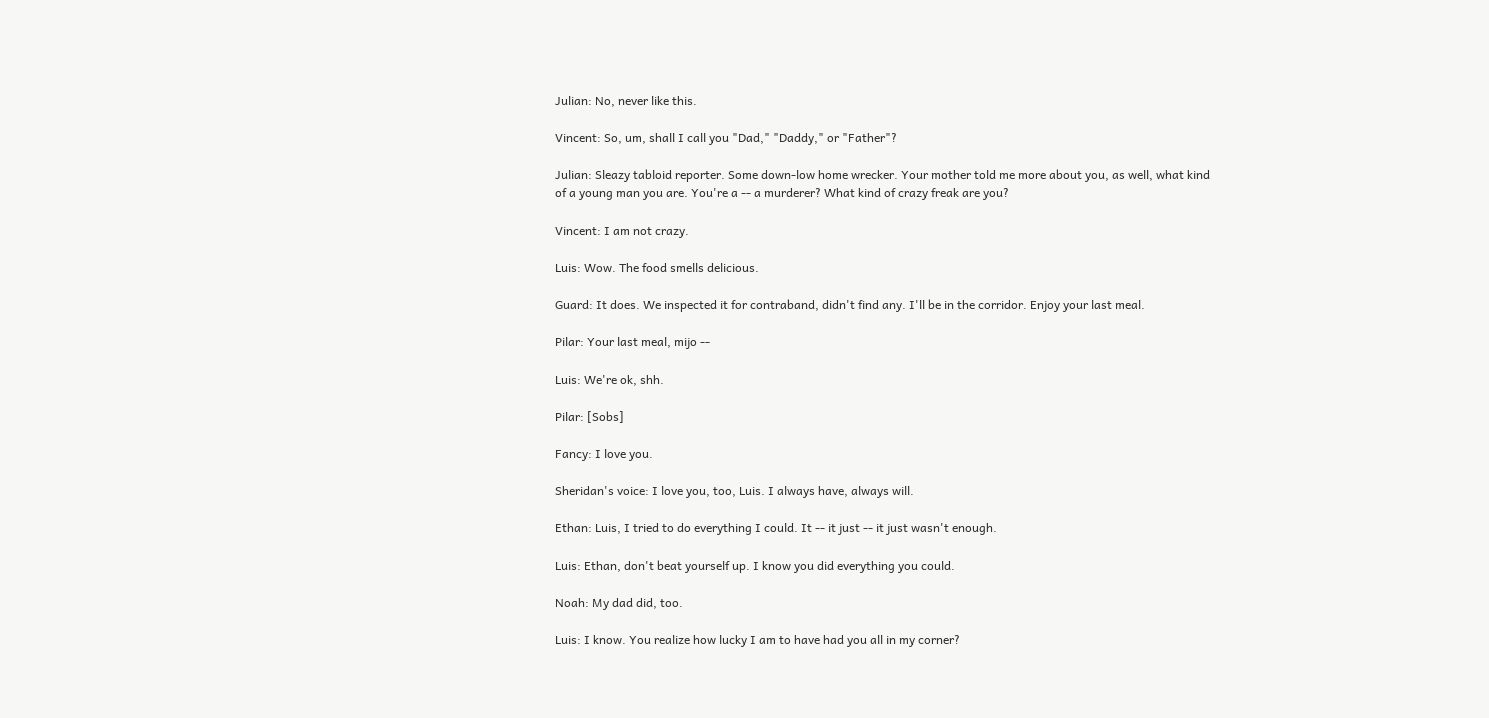Julian: No, never like this.

Vincent: So, um, shall I call you "Dad," "Daddy," or "Father"?

Julian: Sleazy tabloid reporter. Some down-low home wrecker. Your mother told me more about you, as well, what kind of a young man you are. You're a -- a murderer? What kind of crazy freak are you?

Vincent: I am not crazy.

Luis: Wow. The food smells delicious.

Guard: It does. We inspected it for contraband, didn't find any. I'll be in the corridor. Enjoy your last meal.

Pilar: Your last meal, mijo --

Luis: We're ok, shh.

Pilar: [Sobs]

Fancy: I love you.

Sheridan's voice: I love you, too, Luis. I always have, always will.

Ethan: Luis, I tried to do everything I could. It -- it just -- it just wasn't enough.

Luis: Ethan, don't beat yourself up. I know you did everything you could.

Noah: My dad did, too.

Luis: I know. You realize how lucky I am to have had you all in my corner?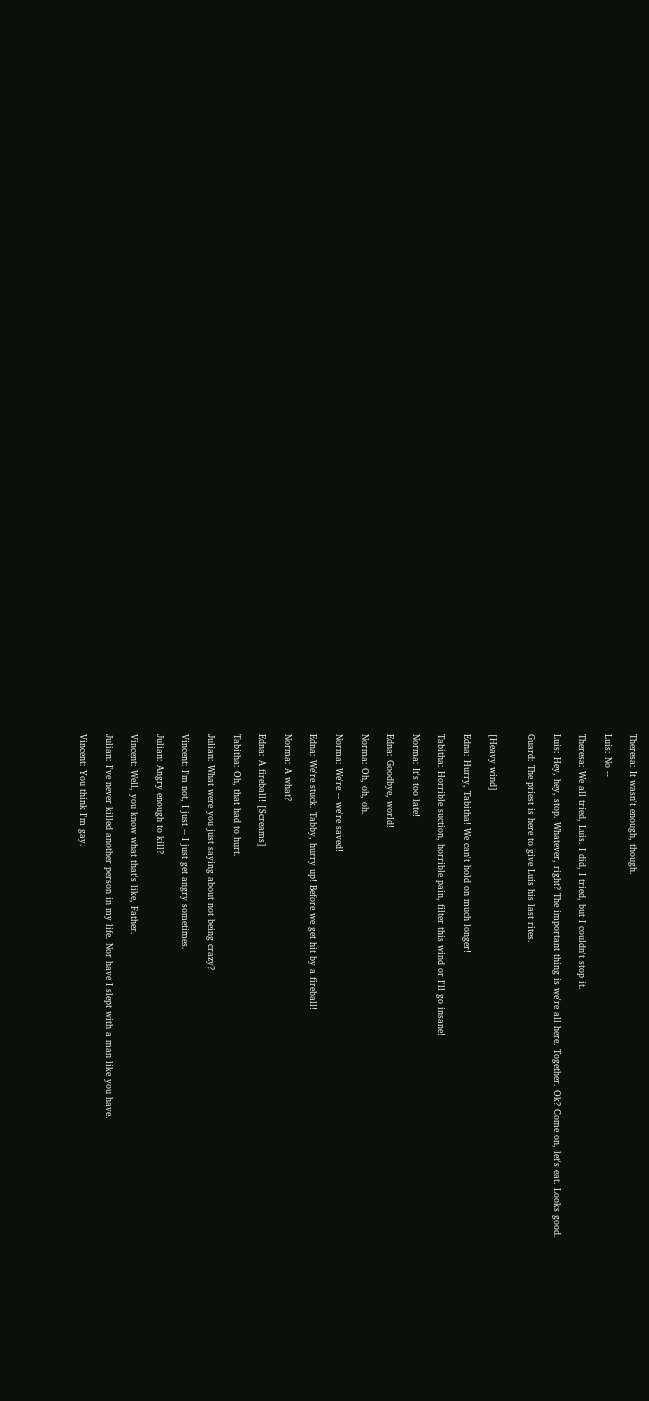Theresa: It wasn't enough, though.

Luis: No --

Theresa: We all tried, Luis. I did, I tried, but I couldn't stop it.

Luis: Hey, hey, stop. Whatever, right? The important thing is we're all here. Together. Ok? Come on, let's eat. Looks good.

Guard: The priest is here to give Luis his last rites.


[Heavy wind]

Edna: Hurry, Tabitha! We can't hold on much longer!

Tabitha: Horrible suction, horrible pain, filter this wind or I'll go insane!

Norma: It's too late!

Edna: Goodbye, world!

Norma: Oh, oh, oh.

Norma: We're -- we're saved!

Edna: We're stuck. Tabby, hurry up! Before we get hit by a fireball!

Norma: A what?

Edna: A fireball! [Screams]

Tabitha: Oh, that had to hurt.

Julian: What were you just saying about not being crazy?

Vincent: I'm not, I just -- I just get angry sometimes.

Julian: Angry enough to kill?

Vincent: Well, you know what that's like, Father.

Julian: I've never killed another person in my life. Nor have I slept with a man like you have.

Vincent: You think I'm gay.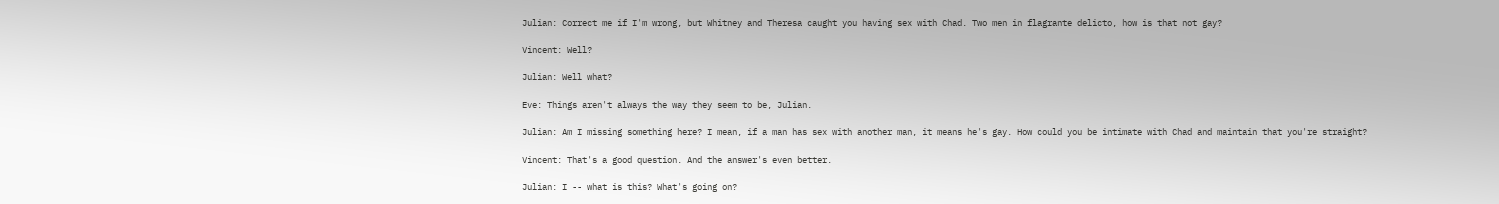Julian: Correct me if I'm wrong, but Whitney and Theresa caught you having sex with Chad. Two men in flagrante delicto, how is that not gay?

Vincent: Well?

Julian: Well what?

Eve: Things aren't always the way they seem to be, Julian.

Julian: Am I missing something here? I mean, if a man has sex with another man, it means he's gay. How could you be intimate with Chad and maintain that you're straight?

Vincent: That's a good question. And the answer's even better.

Julian: I -- what is this? What's going on?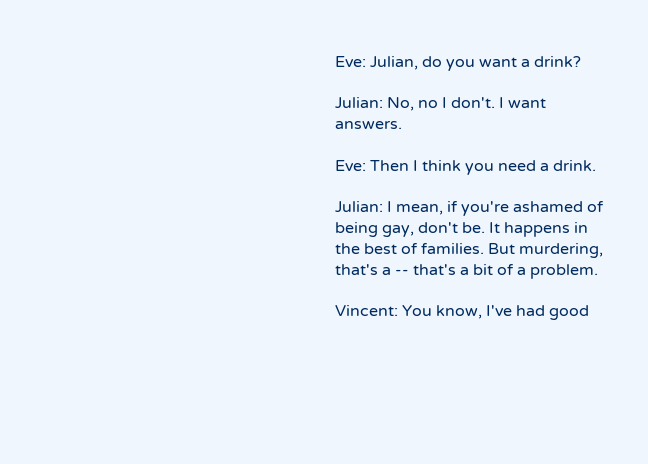Eve: Julian, do you want a drink?

Julian: No, no I don't. I want answers.

Eve: Then I think you need a drink.

Julian: I mean, if you're ashamed of being gay, don't be. It happens in the best of families. But murdering, that's a -- that's a bit of a problem.

Vincent: You know, I've had good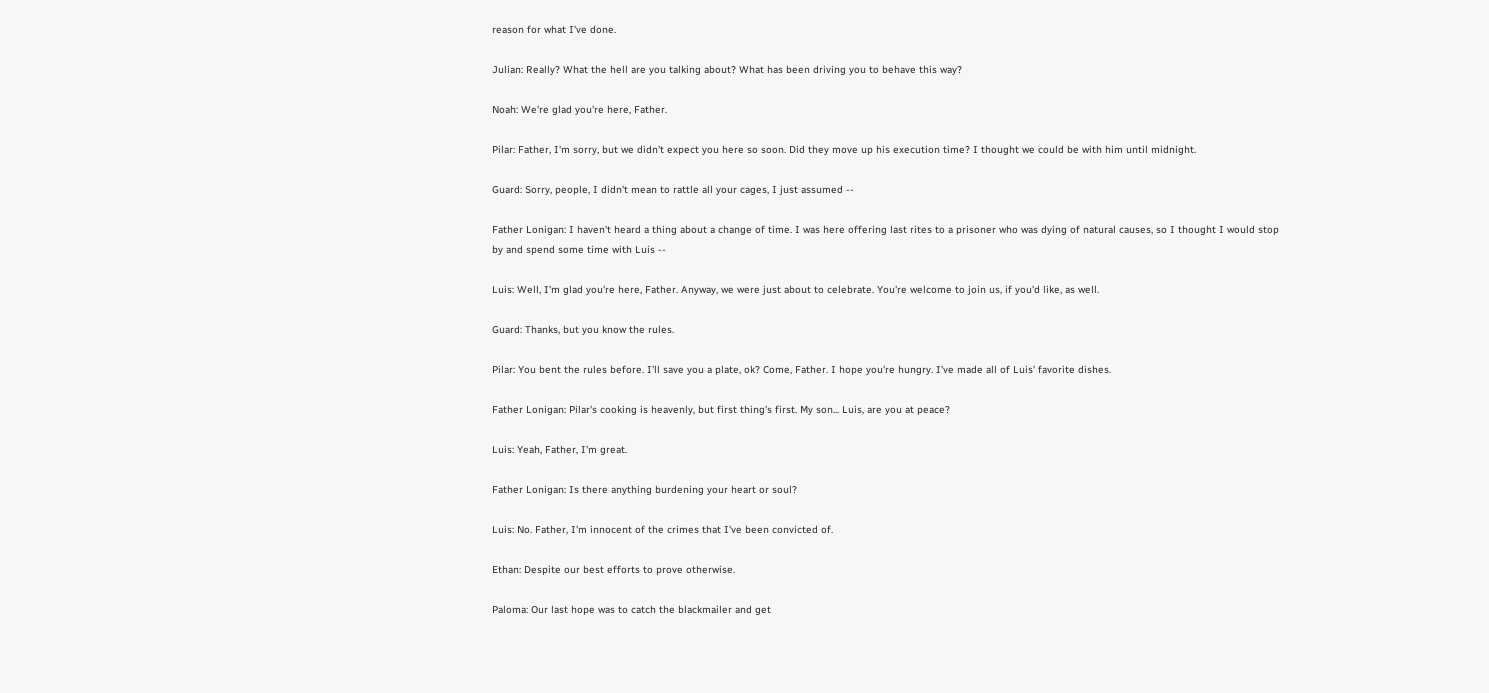reason for what I've done.

Julian: Really? What the hell are you talking about? What has been driving you to behave this way?

Noah: We're glad you're here, Father.

Pilar: Father, I'm sorry, but we didn't expect you here so soon. Did they move up his execution time? I thought we could be with him until midnight.

Guard: Sorry, people, I didn't mean to rattle all your cages, I just assumed --

Father Lonigan: I haven't heard a thing about a change of time. I was here offering last rites to a prisoner who was dying of natural causes, so I thought I would stop by and spend some time with Luis --

Luis: Well, I'm glad you're here, Father. Anyway, we were just about to celebrate. You're welcome to join us, if you'd like, as well.

Guard: Thanks, but you know the rules.

Pilar: You bent the rules before. I'll save you a plate, ok? Come, Father. I hope you're hungry. I've made all of Luis' favorite dishes.

Father Lonigan: Pilar's cooking is heavenly, but first thing's first. My son... Luis, are you at peace?

Luis: Yeah, Father, I'm great.

Father Lonigan: Is there anything burdening your heart or soul?

Luis: No. Father, I'm innocent of the crimes that I've been convicted of.

Ethan: Despite our best efforts to prove otherwise.

Paloma: Our last hope was to catch the blackmailer and get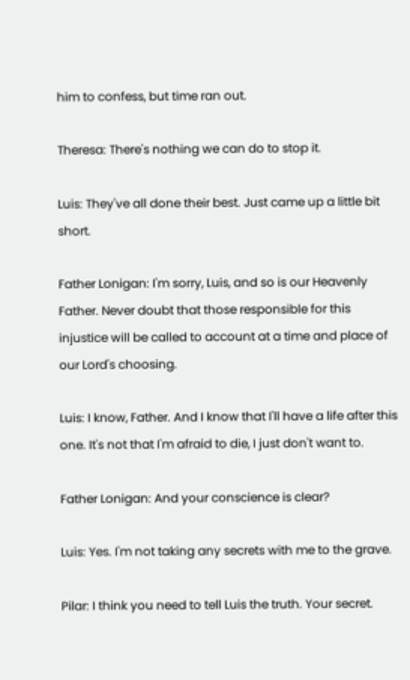him to confess, but time ran out.

Theresa: There's nothing we can do to stop it.

Luis: They've all done their best. Just came up a little bit short.

Father Lonigan: I'm sorry, Luis, and so is our Heavenly Father. Never doubt that those responsible for this injustice will be called to account at a time and place of our Lord's choosing.

Luis: I know, Father. And I know that I'll have a life after this one. It's not that I'm afraid to die, I just don't want to.

Father Lonigan: And your conscience is clear?

Luis: Yes. I'm not taking any secrets with me to the grave.

Pilar: I think you need to tell Luis the truth. Your secret.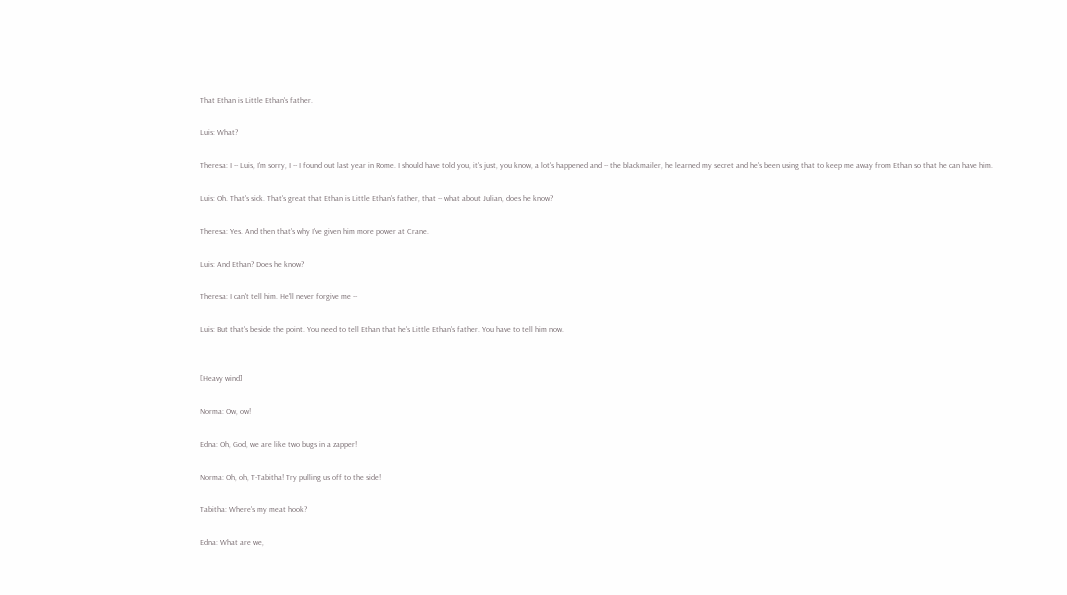That Ethan is Little Ethan's father.

Luis: What?

Theresa: I -- Luis, I'm sorry, I -- I found out last year in Rome. I should have told you, it's just, you know, a lot's happened and -- the blackmailer, he learned my secret and he's been using that to keep me away from Ethan so that he can have him.

Luis: Oh. That's sick. That's great that Ethan is Little Ethan's father, that -- what about Julian, does he know?

Theresa: Yes. And then that's why I've given him more power at Crane.

Luis: And Ethan? Does he know?

Theresa: I can't tell him. He'll never forgive me --

Luis: But that's beside the point. You need to tell Ethan that he's Little Ethan's father. You have to tell him now.


[Heavy wind]

Norma: Ow, ow!

Edna: Oh, God, we are like two bugs in a zapper!

Norma: Oh, oh, T-Tabitha! Try pulling us off to the side!

Tabitha: Where's my meat hook?

Edna: What are we,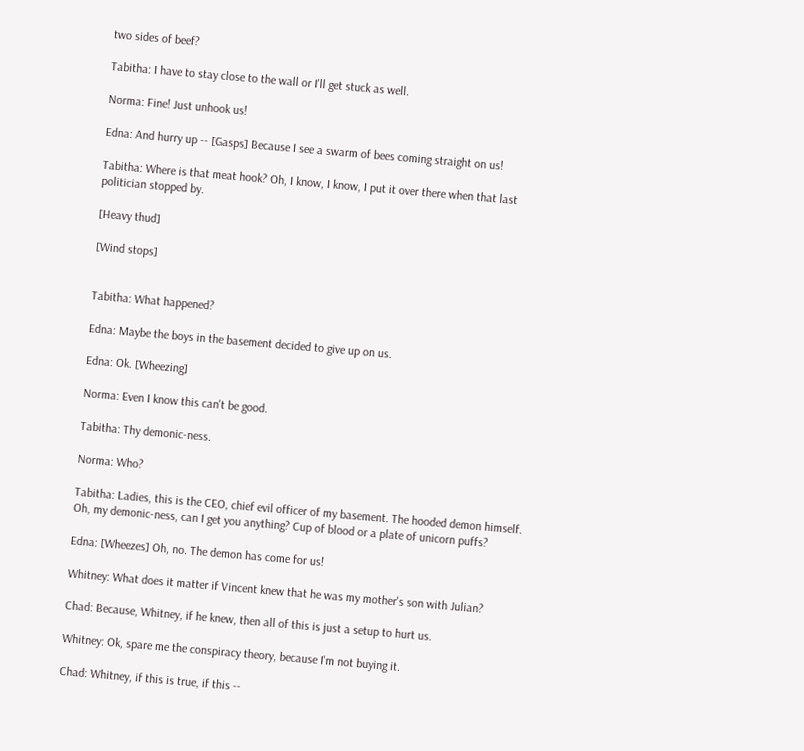two sides of beef?

Tabitha: I have to stay close to the wall or I'll get stuck as well.

Norma: Fine! Just unhook us!

Edna: And hurry up -- [Gasps] Because I see a swarm of bees coming straight on us!

Tabitha: Where is that meat hook? Oh, I know, I know, I put it over there when that last politician stopped by.

[Heavy thud]

[Wind stops]


Tabitha: What happened?

Edna: Maybe the boys in the basement decided to give up on us.

Edna: Ok. [Wheezing]

Norma: Even I know this can't be good.

Tabitha: Thy demonic-ness.

Norma: Who?

Tabitha: Ladies, this is the CEO, chief evil officer of my basement. The hooded demon himself. Oh, my demonic-ness, can I get you anything? Cup of blood or a plate of unicorn puffs?

Edna: [Wheezes] Oh, no. The demon has come for us!

Whitney: What does it matter if Vincent knew that he was my mother's son with Julian?

Chad: Because, Whitney, if he knew, then all of this is just a setup to hurt us.

Whitney: Ok, spare me the conspiracy theory, because I'm not buying it.

Chad: Whitney, if this is true, if this --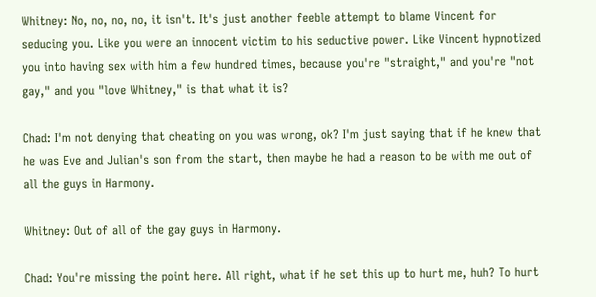Whitney: No, no, no, no, it isn't. It's just another feeble attempt to blame Vincent for seducing you. Like you were an innocent victim to his seductive power. Like Vincent hypnotized you into having sex with him a few hundred times, because you're "straight," and you're "not gay," and you "love Whitney," is that what it is?

Chad: I'm not denying that cheating on you was wrong, ok? I'm just saying that if he knew that he was Eve and Julian's son from the start, then maybe he had a reason to be with me out of all the guys in Harmony.

Whitney: Out of all of the gay guys in Harmony.

Chad: You're missing the point here. All right, what if he set this up to hurt me, huh? To hurt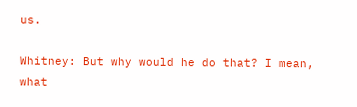us.

Whitney: But why would he do that? I mean, what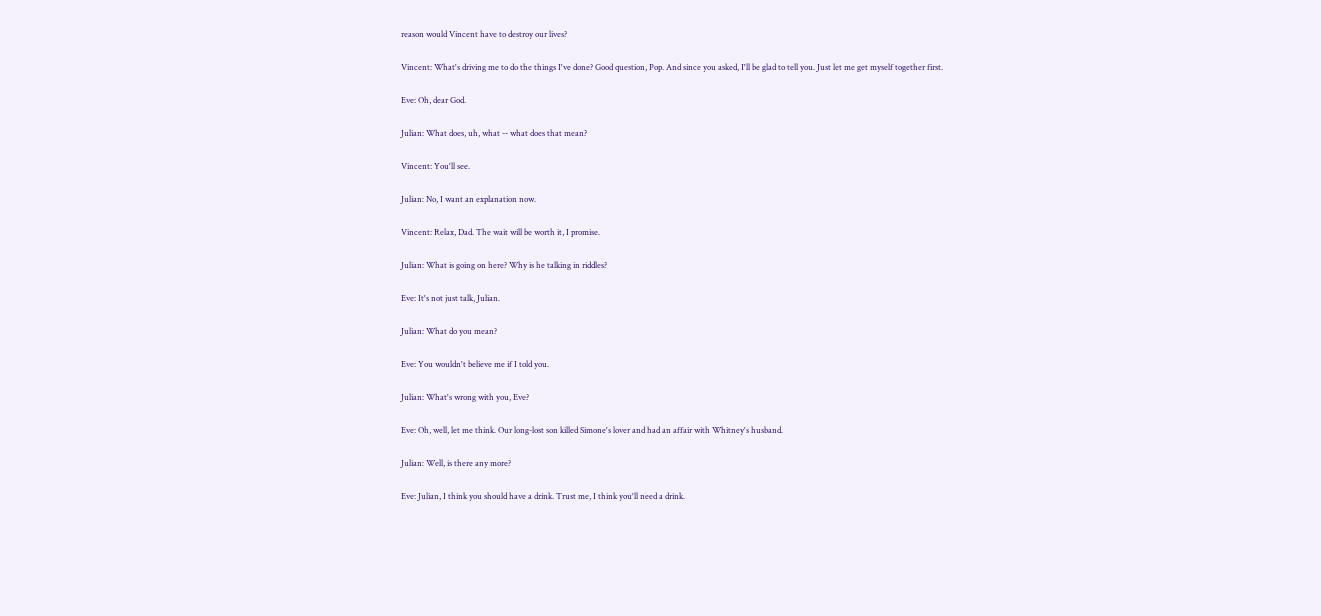reason would Vincent have to destroy our lives?

Vincent: What's driving me to do the things I've done? Good question, Pop. And since you asked, I'll be glad to tell you. Just let me get myself together first.

Eve: Oh, dear God.

Julian: What does, uh, what -- what does that mean?

Vincent: You'll see.

Julian: No, I want an explanation now.

Vincent: Relax, Dad. The wait will be worth it, I promise.

Julian: What is going on here? Why is he talking in riddles?

Eve: It's not just talk, Julian.

Julian: What do you mean?

Eve: You wouldn't believe me if I told you.

Julian: What's wrong with you, Eve?

Eve: Oh, well, let me think. Our long-lost son killed Simone's lover and had an affair with Whitney's husband.

Julian: Well, is there any more?

Eve: Julian, I think you should have a drink. Trust me, I think you'll need a drink.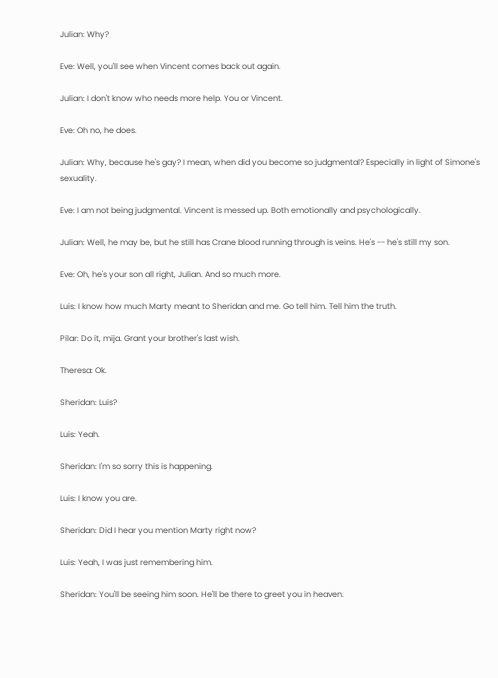Julian: Why?

Eve: Well, you'll see when Vincent comes back out again.

Julian: I don't know who needs more help. You or Vincent.

Eve: Oh no, he does.

Julian: Why, because he's gay? I mean, when did you become so judgmental? Especially in light of Simone's sexuality.

Eve: I am not being judgmental. Vincent is messed up. Both emotionally and psychologically.

Julian: Well, he may be, but he still has Crane blood running through is veins. He's -- he's still my son.

Eve: Oh, he's your son all right, Julian. And so much more.

Luis: I know how much Marty meant to Sheridan and me. Go tell him. Tell him the truth.

Pilar: Do it, mija. Grant your brother's last wish.

Theresa: Ok.

Sheridan: Luis?

Luis: Yeah.

Sheridan: I'm so sorry this is happening.

Luis: I know you are.

Sheridan: Did I hear you mention Marty right now?

Luis: Yeah, I was just remembering him.

Sheridan: You'll be seeing him soon. He'll be there to greet you in heaven.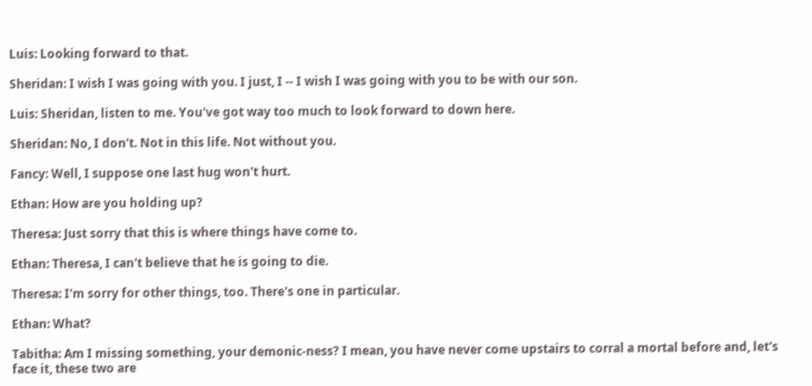Luis: Looking forward to that.

Sheridan: I wish I was going with you. I just, I -- I wish I was going with you to be with our son.

Luis: Sheridan, listen to me. You've got way too much to look forward to down here.

Sheridan: No, I don't. Not in this life. Not without you.

Fancy: Well, I suppose one last hug won't hurt.

Ethan: How are you holding up?

Theresa: Just sorry that this is where things have come to.

Ethan: Theresa, I can't believe that he is going to die.

Theresa: I'm sorry for other things, too. There's one in particular.

Ethan: What?

Tabitha: Am I missing something, your demonic-ness? I mean, you have never come upstairs to corral a mortal before and, let's face it, these two are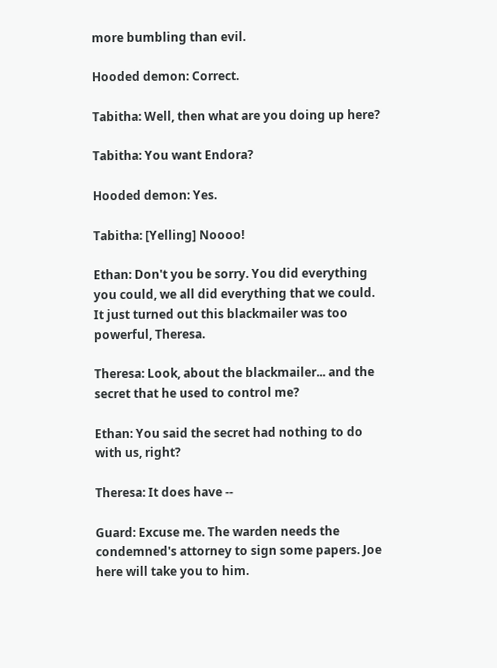more bumbling than evil.

Hooded demon: Correct.

Tabitha: Well, then what are you doing up here?

Tabitha: You want Endora?

Hooded demon: Yes.

Tabitha: [Yelling] Noooo!

Ethan: Don't you be sorry. You did everything you could, we all did everything that we could. It just turned out this blackmailer was too powerful, Theresa.

Theresa: Look, about the blackmailer... and the secret that he used to control me?

Ethan: You said the secret had nothing to do with us, right?

Theresa: It does have --

Guard: Excuse me. The warden needs the condemned's attorney to sign some papers. Joe here will take you to him.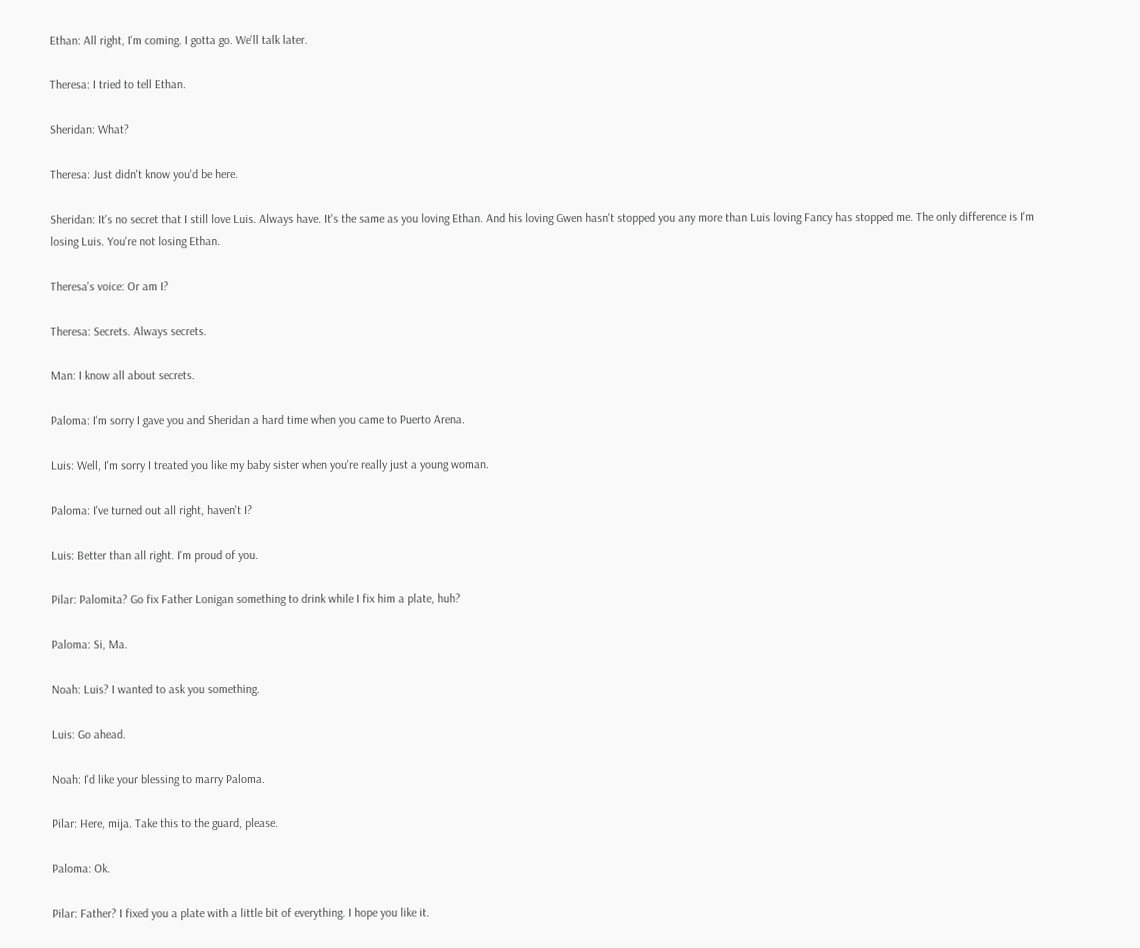Ethan: All right, I'm coming. I gotta go. We'll talk later.

Theresa: I tried to tell Ethan.

Sheridan: What?

Theresa: Just didn't know you'd be here.

Sheridan: It's no secret that I still love Luis. Always have. It's the same as you loving Ethan. And his loving Gwen hasn't stopped you any more than Luis loving Fancy has stopped me. The only difference is I'm losing Luis. You're not losing Ethan.

Theresa's voice: Or am I?

Theresa: Secrets. Always secrets.

Man: I know all about secrets.

Paloma: I'm sorry I gave you and Sheridan a hard time when you came to Puerto Arena.

Luis: Well, I'm sorry I treated you like my baby sister when you're really just a young woman.

Paloma: I've turned out all right, haven't I?

Luis: Better than all right. I'm proud of you.

Pilar: Palomita? Go fix Father Lonigan something to drink while I fix him a plate, huh?

Paloma: Si, Ma.

Noah: Luis? I wanted to ask you something.

Luis: Go ahead.

Noah: I'd like your blessing to marry Paloma.

Pilar: Here, mija. Take this to the guard, please.

Paloma: Ok.

Pilar: Father? I fixed you a plate with a little bit of everything. I hope you like it.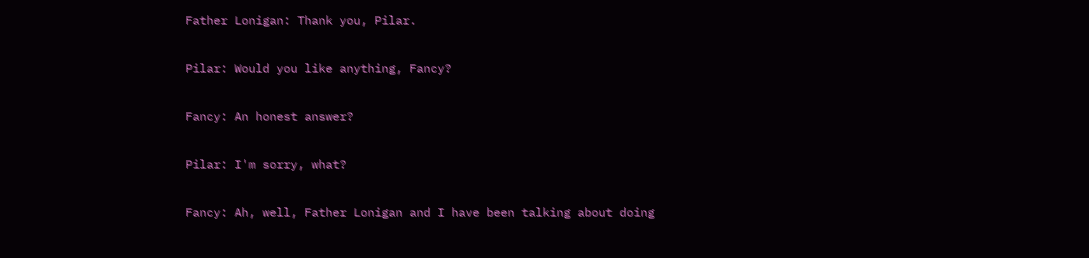Father Lonigan: Thank you, Pilar.

Pilar: Would you like anything, Fancy?

Fancy: An honest answer?

Pilar: I'm sorry, what?

Fancy: Ah, well, Father Lonigan and I have been talking about doing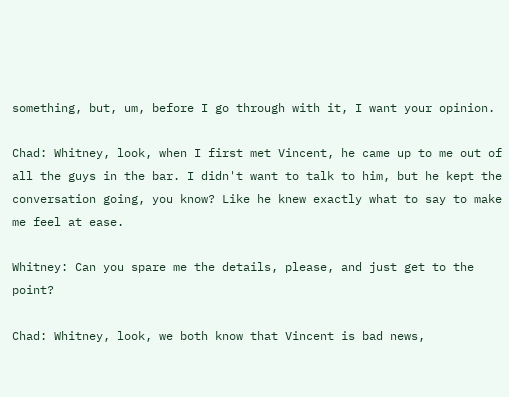something, but, um, before I go through with it, I want your opinion.

Chad: Whitney, look, when I first met Vincent, he came up to me out of all the guys in the bar. I didn't want to talk to him, but he kept the conversation going, you know? Like he knew exactly what to say to make me feel at ease.

Whitney: Can you spare me the details, please, and just get to the point?

Chad: Whitney, look, we both know that Vincent is bad news,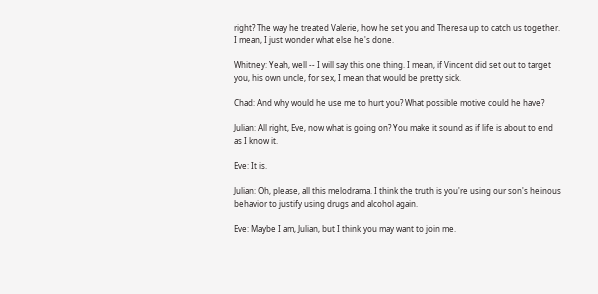right? The way he treated Valerie, how he set you and Theresa up to catch us together. I mean, I just wonder what else he's done.

Whitney: Yeah, well -- I will say this one thing. I mean, if Vincent did set out to target you, his own uncle, for sex, I mean that would be pretty sick.

Chad: And why would he use me to hurt you? What possible motive could he have?

Julian: All right, Eve, now what is going on? You make it sound as if life is about to end as I know it.

Eve: It is.

Julian: Oh, please, all this melodrama. I think the truth is you're using our son's heinous behavior to justify using drugs and alcohol again.

Eve: Maybe I am, Julian, but I think you may want to join me.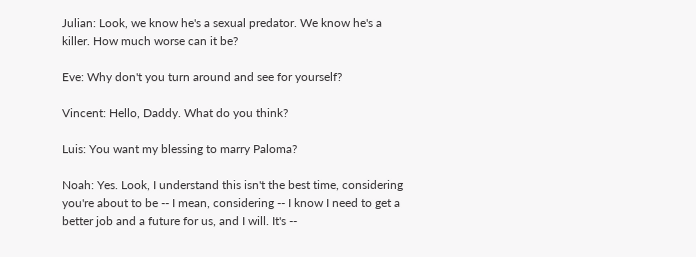Julian: Look, we know he's a sexual predator. We know he's a killer. How much worse can it be?

Eve: Why don't you turn around and see for yourself?

Vincent: Hello, Daddy. What do you think?

Luis: You want my blessing to marry Paloma?

Noah: Yes. Look, I understand this isn't the best time, considering you're about to be -- I mean, considering -- I know I need to get a better job and a future for us, and I will. It's --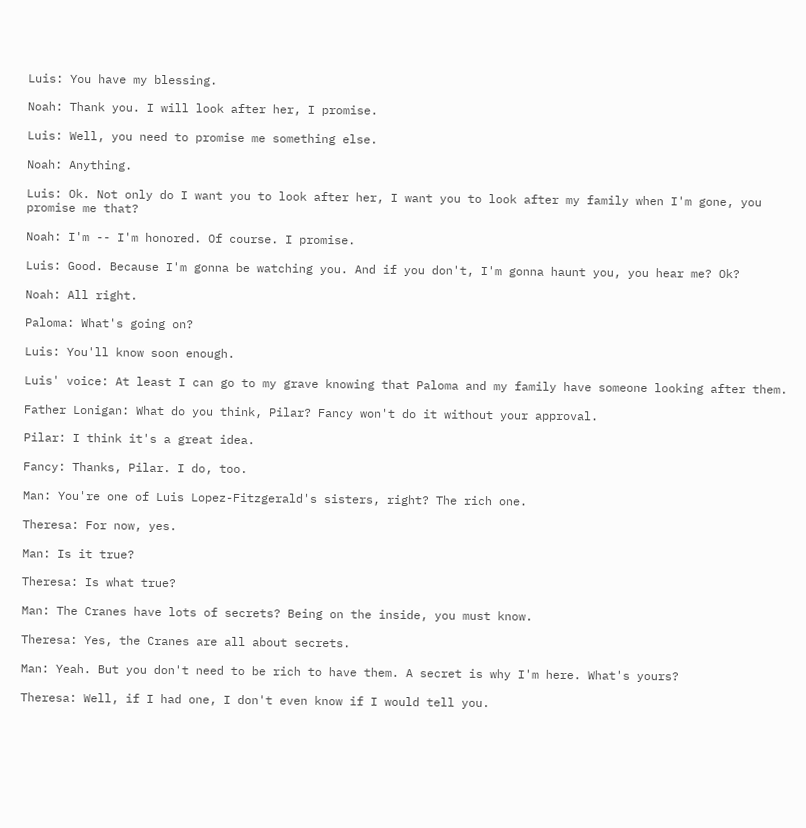Luis: You have my blessing.

Noah: Thank you. I will look after her, I promise.

Luis: Well, you need to promise me something else.

Noah: Anything.

Luis: Ok. Not only do I want you to look after her, I want you to look after my family when I'm gone, you promise me that?

Noah: I'm -- I'm honored. Of course. I promise.

Luis: Good. Because I'm gonna be watching you. And if you don't, I'm gonna haunt you, you hear me? Ok?

Noah: All right.

Paloma: What's going on?

Luis: You'll know soon enough.

Luis' voice: At least I can go to my grave knowing that Paloma and my family have someone looking after them.

Father Lonigan: What do you think, Pilar? Fancy won't do it without your approval.

Pilar: I think it's a great idea.

Fancy: Thanks, Pilar. I do, too.

Man: You're one of Luis Lopez-Fitzgerald's sisters, right? The rich one.

Theresa: For now, yes.

Man: Is it true?

Theresa: Is what true?

Man: The Cranes have lots of secrets? Being on the inside, you must know.

Theresa: Yes, the Cranes are all about secrets.

Man: Yeah. But you don't need to be rich to have them. A secret is why I'm here. What's yours?

Theresa: Well, if I had one, I don't even know if I would tell you.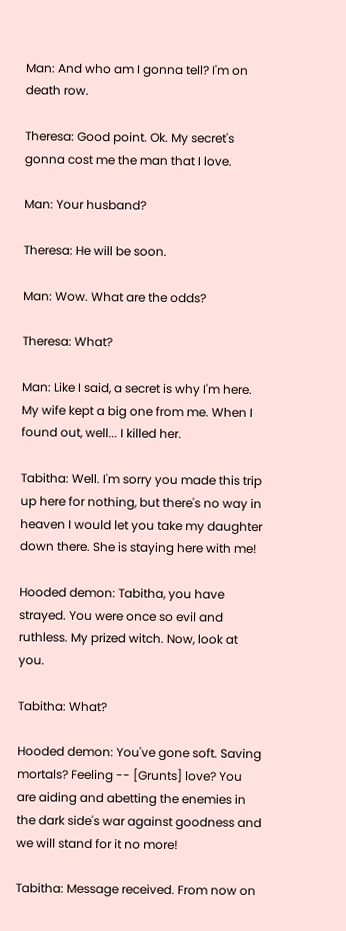Man: And who am I gonna tell? I'm on death row.

Theresa: Good point. Ok. My secret's gonna cost me the man that I love.

Man: Your husband?

Theresa: He will be soon.

Man: Wow. What are the odds?

Theresa: What?

Man: Like I said, a secret is why I'm here. My wife kept a big one from me. When I found out, well... I killed her.

Tabitha: Well. I'm sorry you made this trip up here for nothing, but there's no way in heaven I would let you take my daughter down there. She is staying here with me!

Hooded demon: Tabitha, you have strayed. You were once so evil and ruthless. My prized witch. Now, look at you.

Tabitha: What?

Hooded demon: You've gone soft. Saving mortals? Feeling -- [Grunts] love? You are aiding and abetting the enemies in the dark side's war against goodness and we will stand for it no more!

Tabitha: Message received. From now on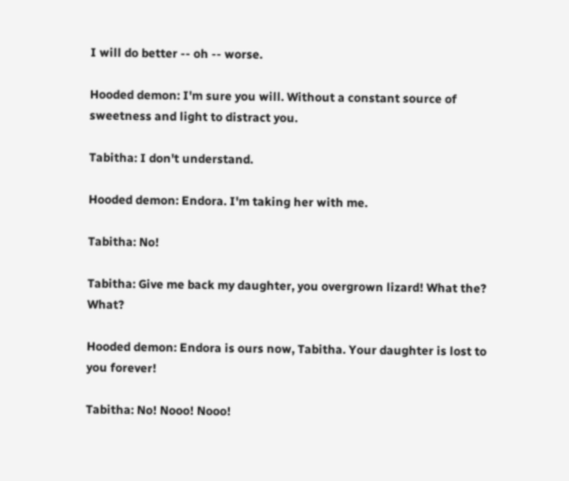I will do better -- oh -- worse.

Hooded demon: I'm sure you will. Without a constant source of sweetness and light to distract you.

Tabitha: I don't understand.

Hooded demon: Endora. I'm taking her with me.

Tabitha: No!

Tabitha: Give me back my daughter, you overgrown lizard! What the? What?

Hooded demon: Endora is ours now, Tabitha. Your daughter is lost to you forever!

Tabitha: No! Nooo! Nooo!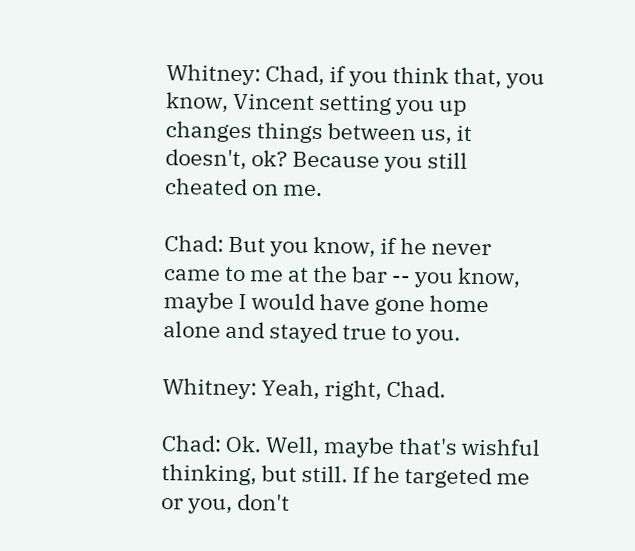Whitney: Chad, if you think that, you know, Vincent setting you up changes things between us, it doesn't, ok? Because you still cheated on me.

Chad: But you know, if he never came to me at the bar -- you know, maybe I would have gone home alone and stayed true to you.

Whitney: Yeah, right, Chad.

Chad: Ok. Well, maybe that's wishful thinking, but still. If he targeted me or you, don't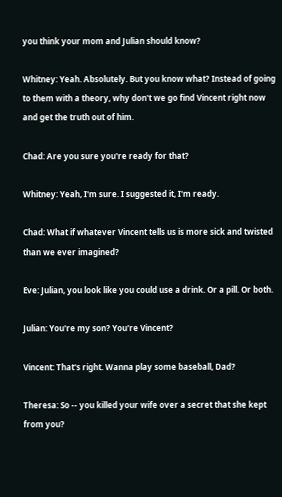you think your mom and Julian should know?

Whitney: Yeah. Absolutely. But you know what? Instead of going to them with a theory, why don't we go find Vincent right now and get the truth out of him.

Chad: Are you sure you're ready for that?

Whitney: Yeah, I'm sure. I suggested it, I'm ready.

Chad: What if whatever Vincent tells us is more sick and twisted than we ever imagined?

Eve: Julian, you look like you could use a drink. Or a pill. Or both.

Julian: You're my son? You're Vincent?

Vincent: That's right. Wanna play some baseball, Dad?

Theresa: So -- you killed your wife over a secret that she kept from you?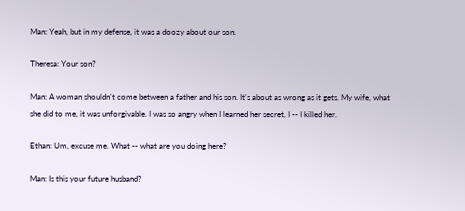Man: Yeah, but in my defense, it was a doozy about our son.

Theresa: Your son?

Man: A woman shouldn't come between a father and his son. It's about as wrong as it gets. My wife, what she did to me, it was unforgivable. I was so angry when I learned her secret, I -- I killed her.

Ethan: Um, excuse me. What -- what are you doing here?

Man: Is this your future husband?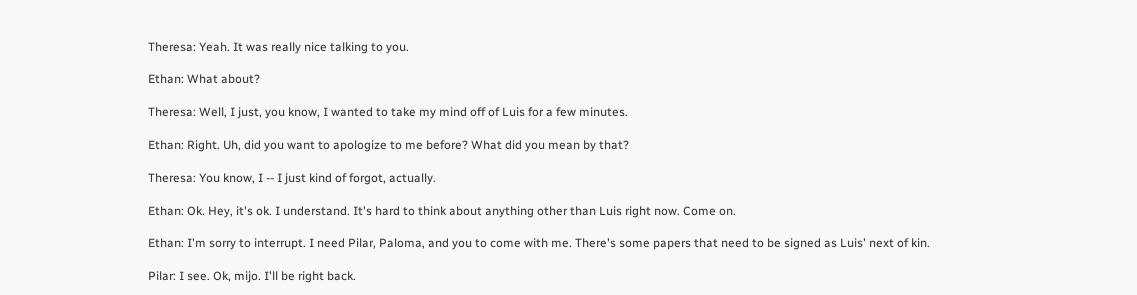Theresa: Yeah. It was really nice talking to you.

Ethan: What about?

Theresa: Well, I just, you know, I wanted to take my mind off of Luis for a few minutes.

Ethan: Right. Uh, did you want to apologize to me before? What did you mean by that?

Theresa: You know, I -- I just kind of forgot, actually.

Ethan: Ok. Hey, it's ok. I understand. It's hard to think about anything other than Luis right now. Come on.

Ethan: I'm sorry to interrupt. I need Pilar, Paloma, and you to come with me. There's some papers that need to be signed as Luis' next of kin.

Pilar: I see. Ok, mijo. I'll be right back.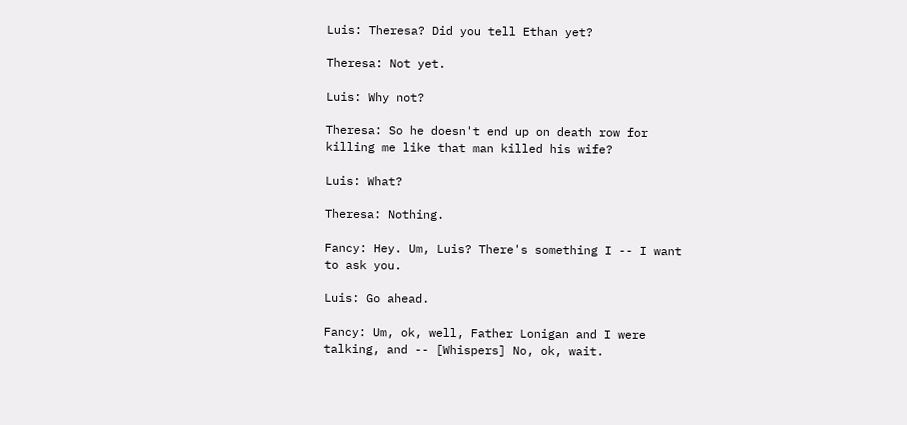Luis: Theresa? Did you tell Ethan yet?

Theresa: Not yet.

Luis: Why not?

Theresa: So he doesn't end up on death row for killing me like that man killed his wife?

Luis: What?

Theresa: Nothing.

Fancy: Hey. Um, Luis? There's something I -- I want to ask you.

Luis: Go ahead.

Fancy: Um, ok, well, Father Lonigan and I were talking, and -- [Whispers] No, ok, wait.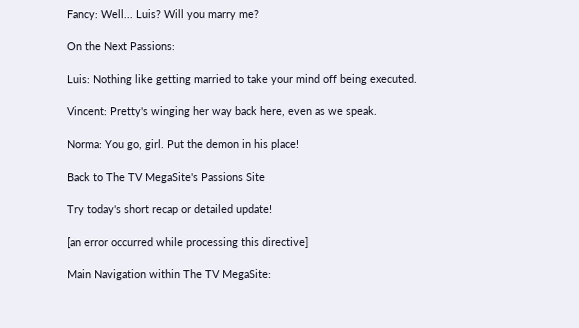Fancy: Well... Luis? Will you marry me?

On the Next Passions:

Luis: Nothing like getting married to take your mind off being executed.

Vincent: Pretty's winging her way back here, even as we speak.

Norma: You go, girl. Put the demon in his place!

Back to The TV MegaSite's Passions Site

Try today's short recap or detailed update!

[an error occurred while processing this directive]

Main Navigation within The TV MegaSite: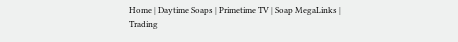Home | Daytime Soaps | Primetime TV | Soap MegaLinks | Trading